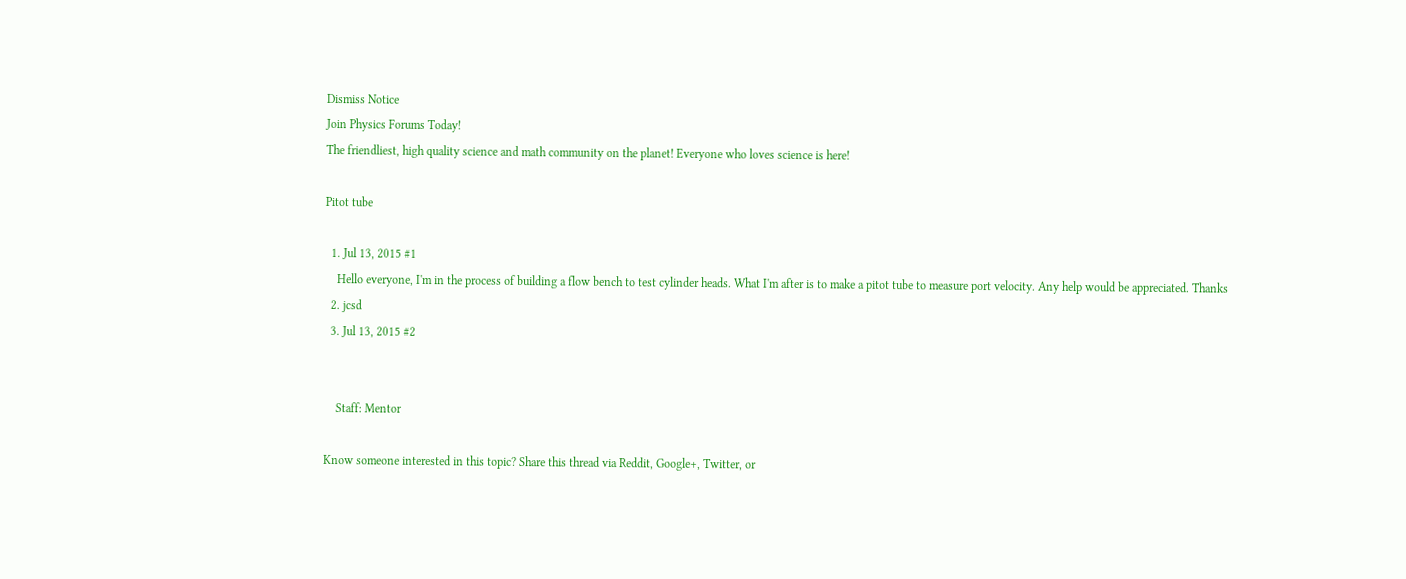Dismiss Notice
Join Physics Forums Today!
The friendliest, high quality science and math community on the planet! Everyone who loves science is here!

Pitot tube

  1. Jul 13, 2015 #1
    Hello everyone, I'm in the process of building a flow bench to test cylinder heads. What I'm after is to make a pitot tube to measure port velocity. Any help would be appreciated. Thanks
  2. jcsd
  3. Jul 13, 2015 #2


    Staff: Mentor

Know someone interested in this topic? Share this thread via Reddit, Google+, Twitter, or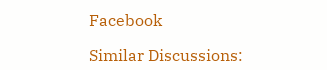Facebook

Similar Discussions: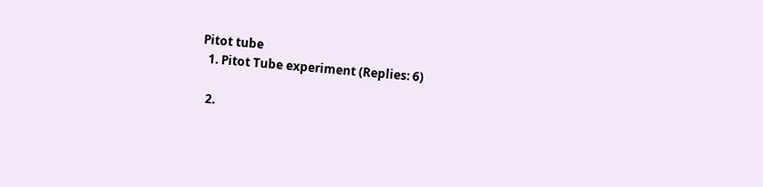Pitot tube
  1. Pitot Tube experiment (Replies: 6)

  2.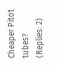Cheaper Pitot tubes? (Replies: 2)